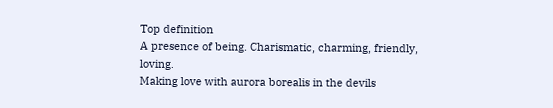Top definition
A presence of being. Charismatic, charming, friendly, loving.
Making love with aurora borealis in the devils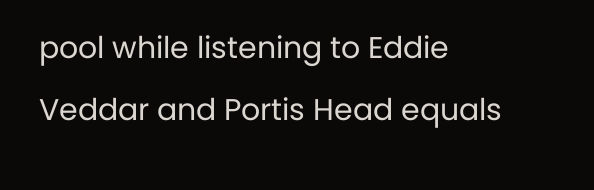pool while listening to Eddie Veddar and Portis Head equals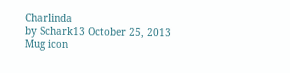Charlinda
by Schark13 October 25, 2013
Mug icon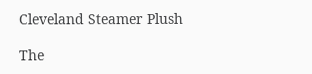Cleveland Steamer Plush

The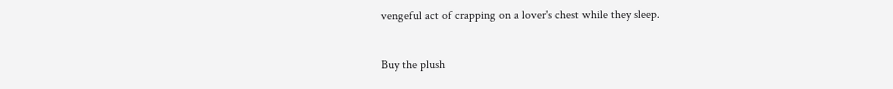vengeful act of crapping on a lover's chest while they sleep.

Buy the plush